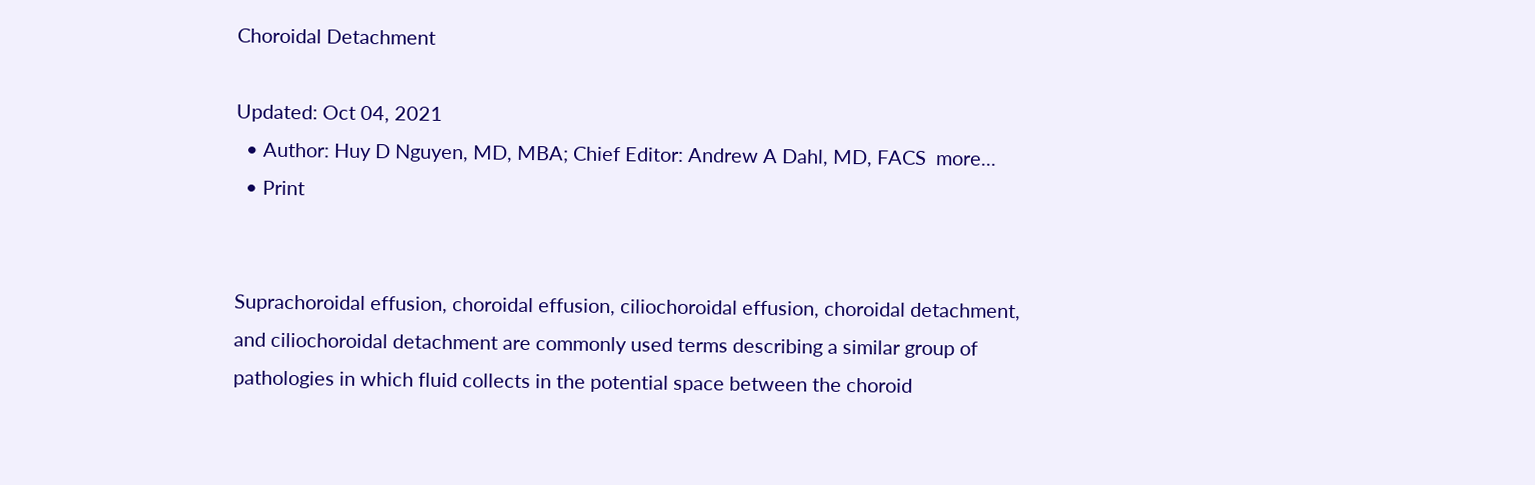Choroidal Detachment

Updated: Oct 04, 2021
  • Author: Huy D Nguyen, MD, MBA; Chief Editor: Andrew A Dahl, MD, FACS  more...
  • Print


Suprachoroidal effusion, choroidal effusion, ciliochoroidal effusion, choroidal detachment, and ciliochoroidal detachment are commonly used terms describing a similar group of pathologies in which fluid collects in the potential space between the choroid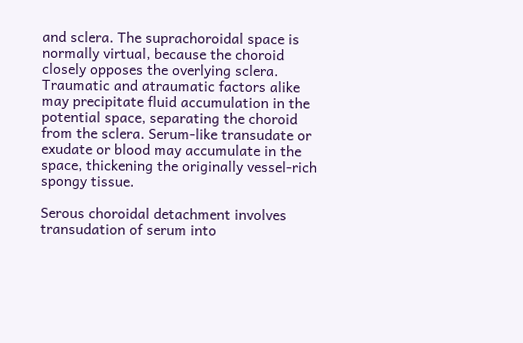and sclera. The suprachoroidal space is normally virtual, because the choroid closely opposes the overlying sclera. Traumatic and atraumatic factors alike may precipitate fluid accumulation in the potential space, separating the choroid from the sclera. Serum-like transudate or exudate or blood may accumulate in the space, thickening the originally vessel-rich spongy tissue.

Serous choroidal detachment involves transudation of serum into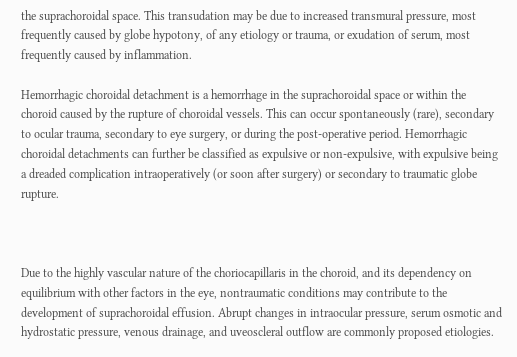the suprachoroidal space. This transudation may be due to increased transmural pressure, most frequently caused by globe hypotony, of any etiology or trauma, or exudation of serum, most frequently caused by inflammation.

Hemorrhagic choroidal detachment is a hemorrhage in the suprachoroidal space or within the choroid caused by the rupture of choroidal vessels. This can occur spontaneously (rare), secondary to ocular trauma, secondary to eye surgery, or during the post-operative period. Hemorrhagic choroidal detachments can further be classified as expulsive or non-expulsive, with expulsive being a dreaded complication intraoperatively (or soon after surgery) or secondary to traumatic globe rupture.



Due to the highly vascular nature of the choriocapillaris in the choroid, and its dependency on equilibrium with other factors in the eye, nontraumatic conditions may contribute to the development of suprachoroidal effusion. Abrupt changes in intraocular pressure, serum osmotic and hydrostatic pressure, venous drainage, and uveoscleral outflow are commonly proposed etiologies.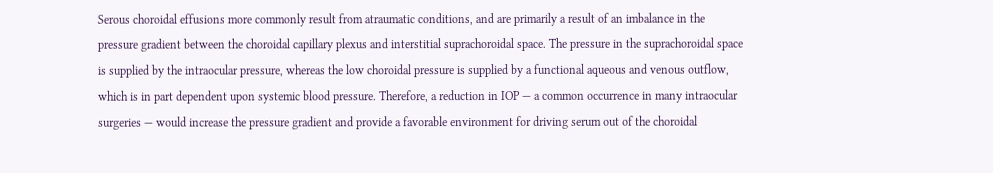Serous choroidal effusions more commonly result from atraumatic conditions, and are primarily a result of an imbalance in the pressure gradient between the choroidal capillary plexus and interstitial suprachoroidal space. The pressure in the suprachoroidal space is supplied by the intraocular pressure, whereas the low choroidal pressure is supplied by a functional aqueous and venous outflow, which is in part dependent upon systemic blood pressure. Therefore, a reduction in IOP — a common occurrence in many intraocular surgeries — would increase the pressure gradient and provide a favorable environment for driving serum out of the choroidal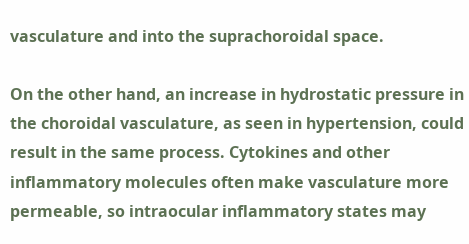vasculature and into the suprachoroidal space.

On the other hand, an increase in hydrostatic pressure in the choroidal vasculature, as seen in hypertension, could result in the same process. Cytokines and other inflammatory molecules often make vasculature more permeable, so intraocular inflammatory states may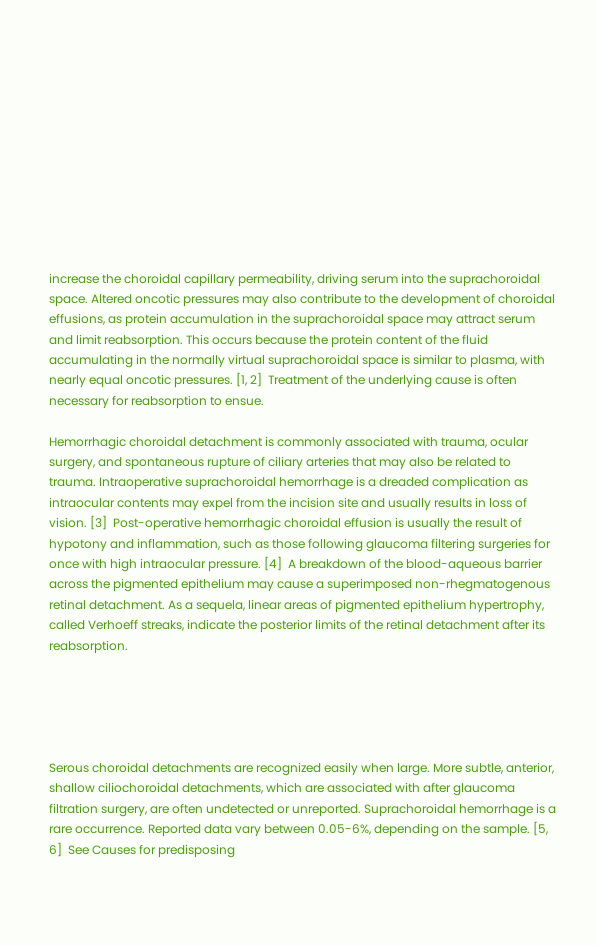increase the choroidal capillary permeability, driving serum into the suprachoroidal space. Altered oncotic pressures may also contribute to the development of choroidal effusions, as protein accumulation in the suprachoroidal space may attract serum and limit reabsorption. This occurs because the protein content of the fluid accumulating in the normally virtual suprachoroidal space is similar to plasma, with nearly equal oncotic pressures. [1, 2]  Treatment of the underlying cause is often necessary for reabsorption to ensue.

Hemorrhagic choroidal detachment is commonly associated with trauma, ocular surgery, and spontaneous rupture of ciliary arteries that may also be related to trauma. Intraoperative suprachoroidal hemorrhage is a dreaded complication as intraocular contents may expel from the incision site and usually results in loss of vision. [3]  Post-operative hemorrhagic choroidal effusion is usually the result of hypotony and inflammation, such as those following glaucoma filtering surgeries for once with high intraocular pressure. [4]  A breakdown of the blood-aqueous barrier across the pigmented epithelium may cause a superimposed non-rhegmatogenous retinal detachment. As a sequela, linear areas of pigmented epithelium hypertrophy, called Verhoeff streaks, indicate the posterior limits of the retinal detachment after its reabsorption.





Serous choroidal detachments are recognized easily when large. More subtle, anterior, shallow ciliochoroidal detachments, which are associated with after glaucoma filtration surgery, are often undetected or unreported. Suprachoroidal hemorrhage is a rare occurrence. Reported data vary between 0.05-6%, depending on the sample. [5, 6]  See Causes for predisposing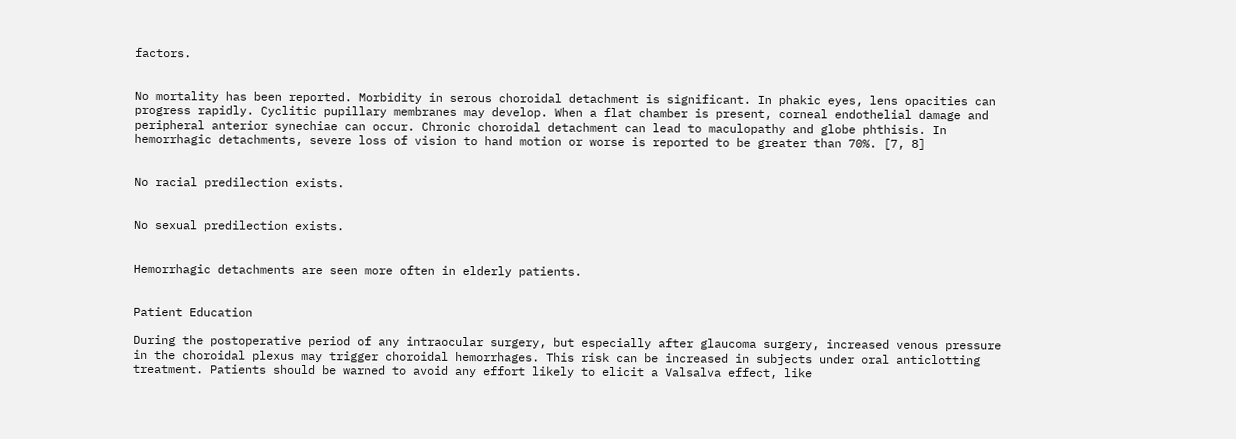factors.


No mortality has been reported. Morbidity in serous choroidal detachment is significant. In phakic eyes, lens opacities can progress rapidly. Cyclitic pupillary membranes may develop. When a flat chamber is present, corneal endothelial damage and peripheral anterior synechiae can occur. Chronic choroidal detachment can lead to maculopathy and globe phthisis. In hemorrhagic detachments, severe loss of vision to hand motion or worse is reported to be greater than 70%. [7, 8]


No racial predilection exists.


No sexual predilection exists.


Hemorrhagic detachments are seen more often in elderly patients.


Patient Education

During the postoperative period of any intraocular surgery, but especially after glaucoma surgery, increased venous pressure in the choroidal plexus may trigger choroidal hemorrhages. This risk can be increased in subjects under oral anticlotting treatment. Patients should be warned to avoid any effort likely to elicit a Valsalva effect, like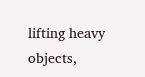lifting heavy objects,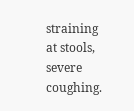straining at stools, severe coughing.